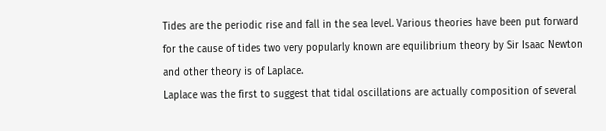Tides are the periodic rise and fall in the sea level. Various theories have been put forward for the cause of tides two very popularly known are equilibrium theory by Sir Isaac Newton and other theory is of Laplace.
Laplace was the first to suggest that tidal oscillations are actually composition of several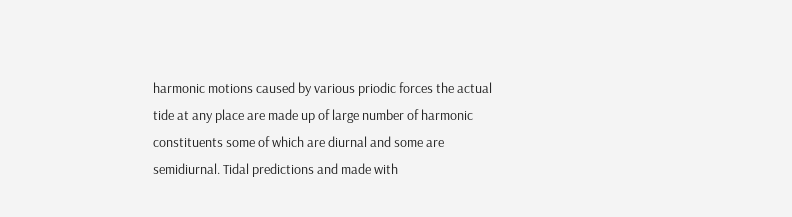harmonic motions caused by various priodic forces the actual tide at any place are made up of large number of harmonic constituents some of which are diurnal and some are semidiurnal. Tidal predictions and made with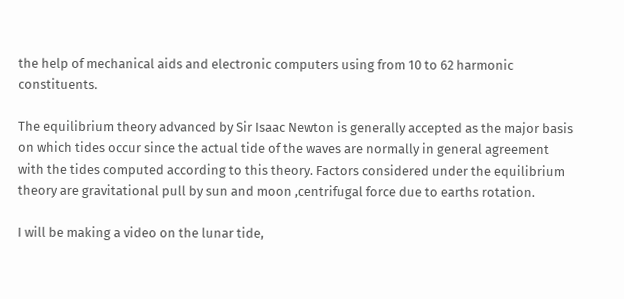the help of mechanical aids and electronic computers using from 10 to 62 harmonic constituents.

The equilibrium theory advanced by Sir Isaac Newton is generally accepted as the major basis on which tides occur since the actual tide of the waves are normally in general agreement with the tides computed according to this theory. Factors considered under the equilibrium theory are gravitational pull by sun and moon ,centrifugal force due to earths rotation.

I will be making a video on the lunar tide,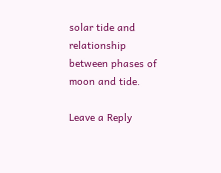solar tide and relationship between phases of moon and tide.

Leave a Reply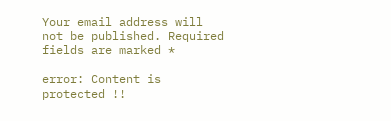Your email address will not be published. Required fields are marked *

error: Content is protected !!